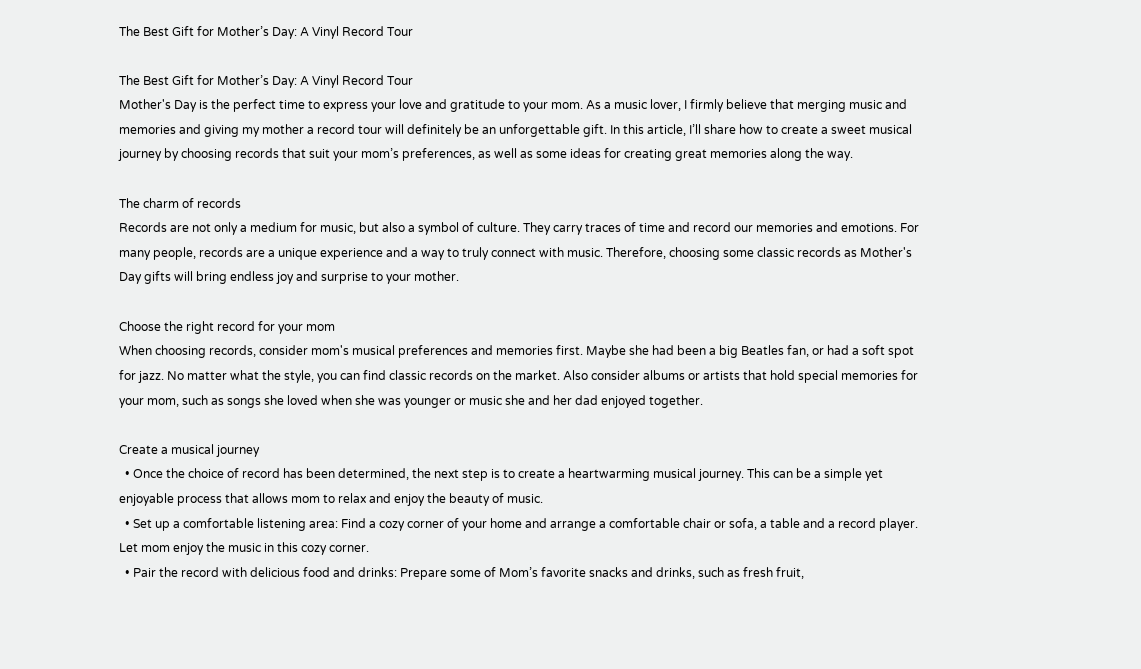The Best Gift for Mother’s Day: A Vinyl Record Tour

The Best Gift for Mother’s Day: A Vinyl Record Tour
Mother's Day is the perfect time to express your love and gratitude to your mom. As a music lover, I firmly believe that merging music and memories and giving my mother a record tour will definitely be an unforgettable gift. In this article, I’ll share how to create a sweet musical journey by choosing records that suit your mom’s preferences, as well as some ideas for creating great memories along the way.

The charm of records
Records are not only a medium for music, but also a symbol of culture. They carry traces of time and record our memories and emotions. For many people, records are a unique experience and a way to truly connect with music. Therefore, choosing some classic records as Mother's Day gifts will bring endless joy and surprise to your mother.

Choose the right record for your mom
When choosing records, consider mom's musical preferences and memories first. Maybe she had been a big Beatles fan, or had a soft spot for jazz. No matter what the style, you can find classic records on the market. Also consider albums or artists that hold special memories for your mom, such as songs she loved when she was younger or music she and her dad enjoyed together.

Create a musical journey
  • Once the choice of record has been determined, the next step is to create a heartwarming musical journey. This can be a simple yet enjoyable process that allows mom to relax and enjoy the beauty of music.
  • Set up a comfortable listening area: Find a cozy corner of your home and arrange a comfortable chair or sofa, a table and a record player. Let mom enjoy the music in this cozy corner.
  • Pair the record with delicious food and drinks: Prepare some of Mom’s favorite snacks and drinks, such as fresh fruit,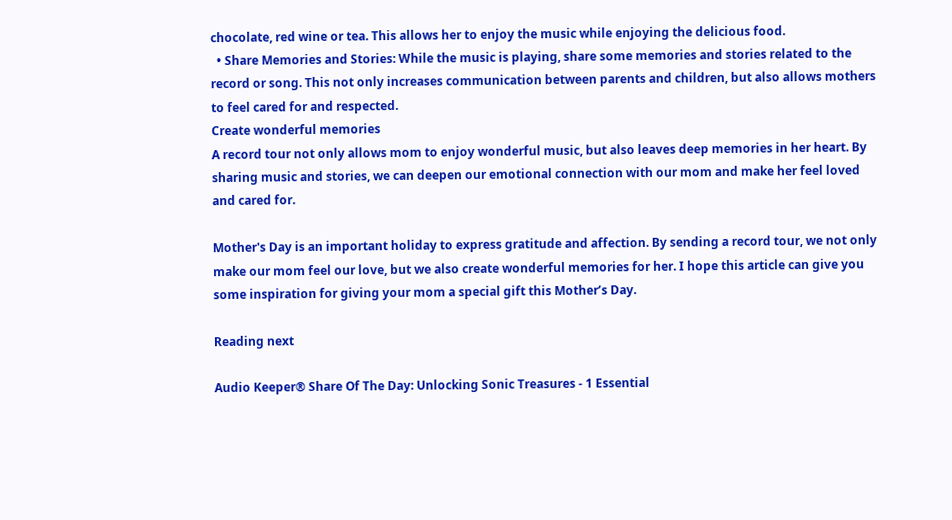chocolate, red wine or tea. This allows her to enjoy the music while enjoying the delicious food.
  • Share Memories and Stories: While the music is playing, share some memories and stories related to the record or song. This not only increases communication between parents and children, but also allows mothers to feel cared for and respected.
Create wonderful memories
A record tour not only allows mom to enjoy wonderful music, but also leaves deep memories in her heart. By sharing music and stories, we can deepen our emotional connection with our mom and make her feel loved and cared for.

Mother's Day is an important holiday to express gratitude and affection. By sending a record tour, we not only make our mom feel our love, but we also create wonderful memories for her. I hope this article can give you some inspiration for giving your mom a special gift this Mother’s Day.

Reading next

Audio Keeper® Share Of The Day: Unlocking Sonic Treasures - 1 Essential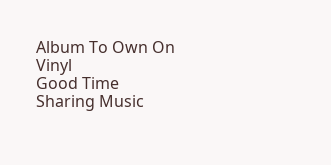Album To Own On Vinyl
Good Time Sharing Music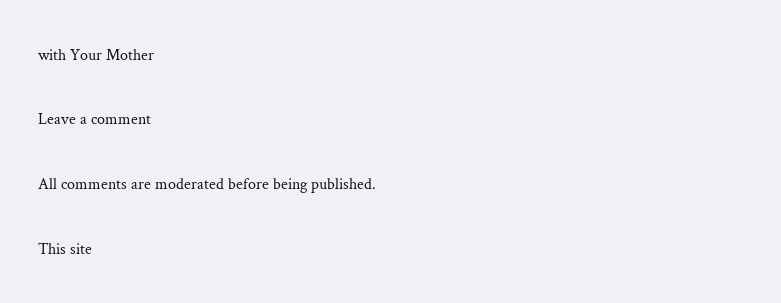with Your Mother

Leave a comment

All comments are moderated before being published.

This site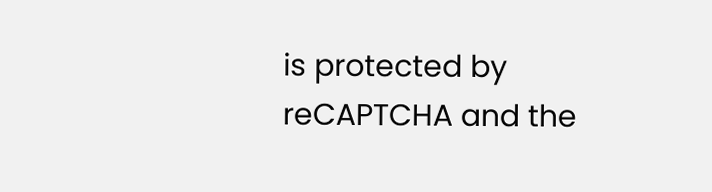is protected by reCAPTCHA and the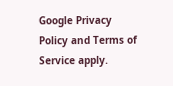Google Privacy Policy and Terms of Service apply.